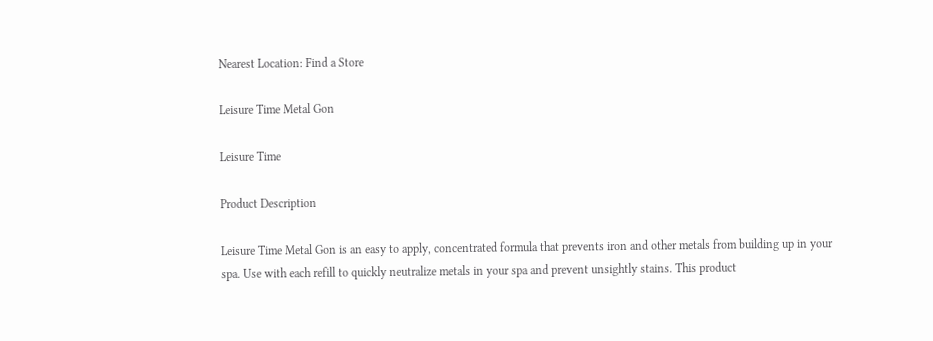Nearest Location: Find a Store

Leisure Time Metal Gon

Leisure Time

Product Description

Leisure Time Metal Gon is an easy to apply, concentrated formula that prevents iron and other metals from building up in your spa. Use with each refill to quickly neutralize metals in your spa and prevent unsightly stains. This product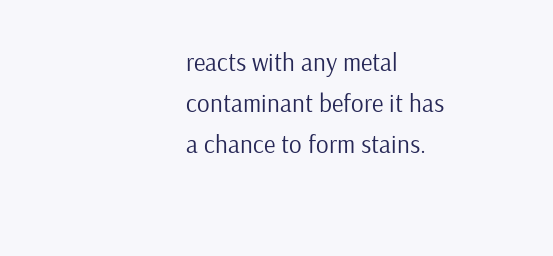reacts with any metal contaminant before it has a chance to form stains.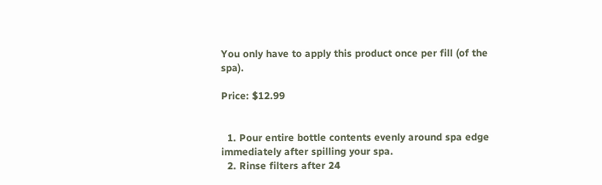You only have to apply this product once per fill (of the spa).

Price: $12.99


  1. Pour entire bottle contents evenly around spa edge immediately after spilling your spa.
  2. Rinse filters after 24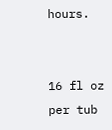hours.


16 fl oz per tub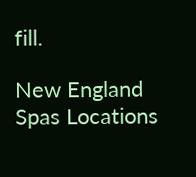fill.

New England Spas Locations